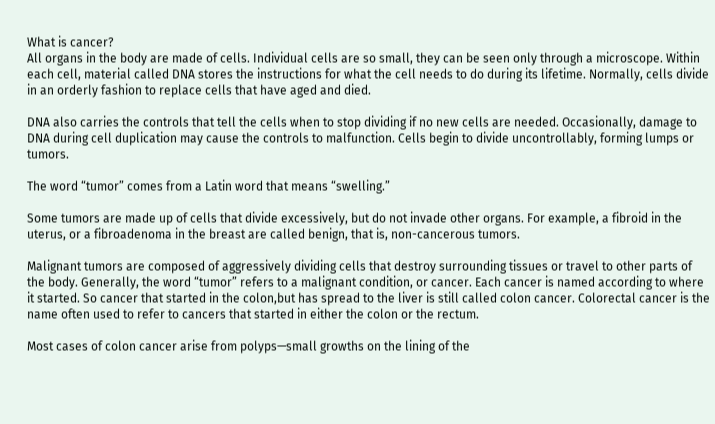What is cancer?
All organs in the body are made of cells. Individual cells are so small, they can be seen only through a microscope. Within each cell, material called DNA stores the instructions for what the cell needs to do during its lifetime. Normally, cells divide in an orderly fashion to replace cells that have aged and died.

DNA also carries the controls that tell the cells when to stop dividing if no new cells are needed. Occasionally, damage to DNA during cell duplication may cause the controls to malfunction. Cells begin to divide uncontrollably, forming lumps or tumors.

The word “tumor” comes from a Latin word that means “swelling.”

Some tumors are made up of cells that divide excessively, but do not invade other organs. For example, a fibroid in the uterus, or a fibroadenoma in the breast are called benign, that is, non-cancerous tumors.

Malignant tumors are composed of aggressively dividing cells that destroy surrounding tissues or travel to other parts of the body. Generally, the word “tumor” refers to a malignant condition, or cancer. Each cancer is named according to where it started. So cancer that started in the colon,but has spread to the liver is still called colon cancer. Colorectal cancer is the name often used to refer to cancers that started in either the colon or the rectum.

Most cases of colon cancer arise from polyps—small growths on the lining of the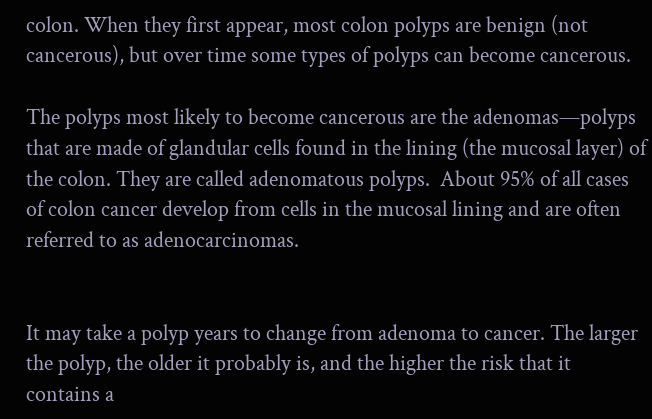colon. When they first appear, most colon polyps are benign (not cancerous), but over time some types of polyps can become cancerous.

The polyps most likely to become cancerous are the adenomas—polyps that are made of glandular cells found in the lining (the mucosal layer) of the colon. They are called adenomatous polyps.  About 95% of all cases of colon cancer develop from cells in the mucosal lining and are often referred to as adenocarcinomas.


It may take a polyp years to change from adenoma to cancer. The larger the polyp, the older it probably is, and the higher the risk that it contains a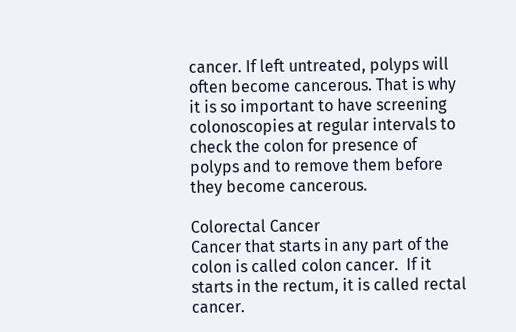cancer. If left untreated, polyps will often become cancerous. That is why it is so important to have screening colonoscopies at regular intervals to check the colon for presence of polyps and to remove them before they become cancerous.

Colorectal Cancer
Cancer that starts in any part of the colon is called colon cancer.  If it starts in the rectum, it is called rectal cancer.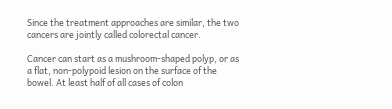Since the treatment approaches are similar, the two cancers are jointly called colorectal cancer.

Cancer can start as a mushroom-shaped polyp, or as a flat, non-polypoid lesion on the surface of the bowel. At least half of all cases of colon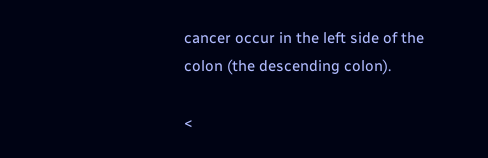cancer occur in the left side of the colon (the descending colon).

<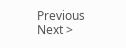Previous                                                                             Next >